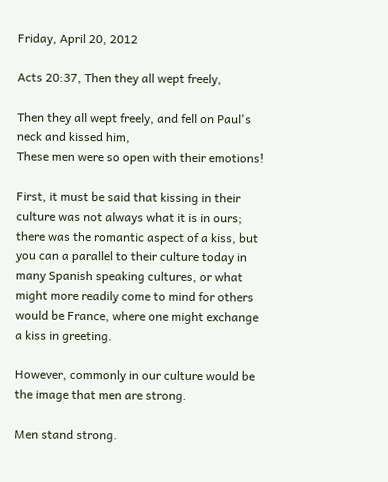Friday, April 20, 2012

Acts 20:37, Then they all wept freely,

Then they all wept freely, and fell on Paul's neck and kissed him,
These men were so open with their emotions!

First, it must be said that kissing in their culture was not always what it is in ours; there was the romantic aspect of a kiss, but you can a parallel to their culture today in many Spanish speaking cultures, or what might more readily come to mind for others would be France, where one might exchange a kiss in greeting.

However, commonly in our culture would be the image that men are strong.

Men stand strong.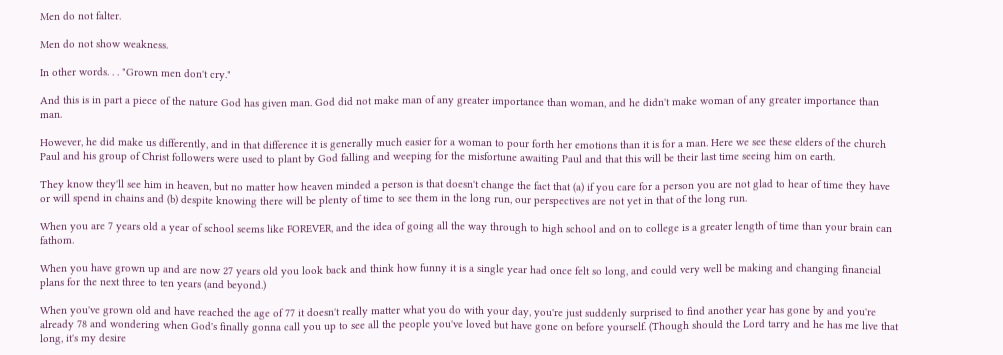Men do not falter.

Men do not show weakness.

In other words. . . "Grown men don't cry."

And this is in part a piece of the nature God has given man. God did not make man of any greater importance than woman, and he didn't make woman of any greater importance than man.

However, he did make us differently, and in that difference it is generally much easier for a woman to pour forth her emotions than it is for a man. Here we see these elders of the church Paul and his group of Christ followers were used to plant by God falling and weeping for the misfortune awaiting Paul and that this will be their last time seeing him on earth.

They know they'll see him in heaven, but no matter how heaven minded a person is that doesn't change the fact that (a) if you care for a person you are not glad to hear of time they have or will spend in chains and (b) despite knowing there will be plenty of time to see them in the long run, our perspectives are not yet in that of the long run.

When you are 7 years old a year of school seems like FOREVER, and the idea of going all the way through to high school and on to college is a greater length of time than your brain can fathom.

When you have grown up and are now 27 years old you look back and think how funny it is a single year had once felt so long, and could very well be making and changing financial plans for the next three to ten years (and beyond.)

When you've grown old and have reached the age of 77 it doesn't really matter what you do with your day, you're just suddenly surprised to find another year has gone by and you're already 78 and wondering when God's finally gonna call you up to see all the people you've loved but have gone on before yourself. (Though should the Lord tarry and he has me live that long, it's my desire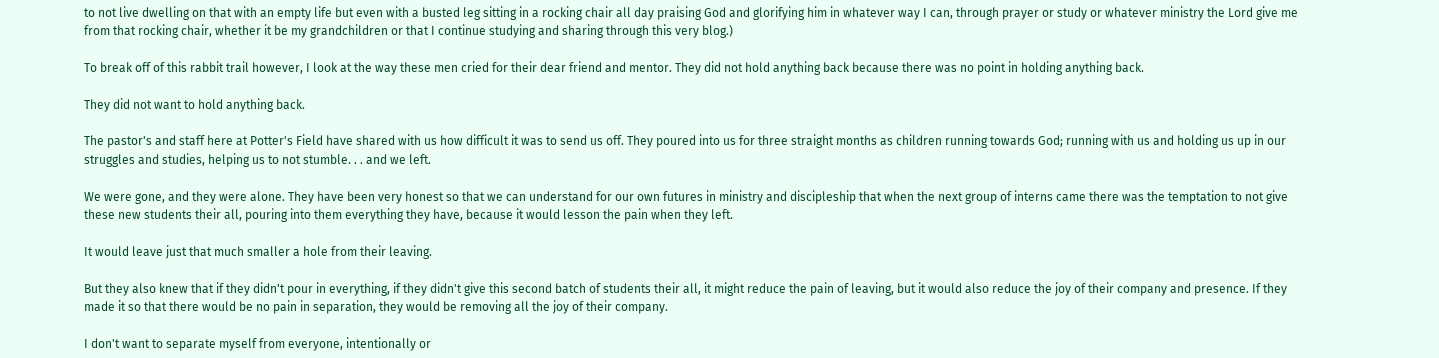to not live dwelling on that with an empty life but even with a busted leg sitting in a rocking chair all day praising God and glorifying him in whatever way I can, through prayer or study or whatever ministry the Lord give me from that rocking chair, whether it be my grandchildren or that I continue studying and sharing through this very blog.)

To break off of this rabbit trail however, I look at the way these men cried for their dear friend and mentor. They did not hold anything back because there was no point in holding anything back.

They did not want to hold anything back.

The pastor's and staff here at Potter's Field have shared with us how difficult it was to send us off. They poured into us for three straight months as children running towards God; running with us and holding us up in our struggles and studies, helping us to not stumble. . . and we left.

We were gone, and they were alone. They have been very honest so that we can understand for our own futures in ministry and discipleship that when the next group of interns came there was the temptation to not give these new students their all, pouring into them everything they have, because it would lesson the pain when they left.

It would leave just that much smaller a hole from their leaving.

But they also knew that if they didn't pour in everything, if they didn't give this second batch of students their all, it might reduce the pain of leaving, but it would also reduce the joy of their company and presence. If they made it so that there would be no pain in separation, they would be removing all the joy of their company.

I don't want to separate myself from everyone, intentionally or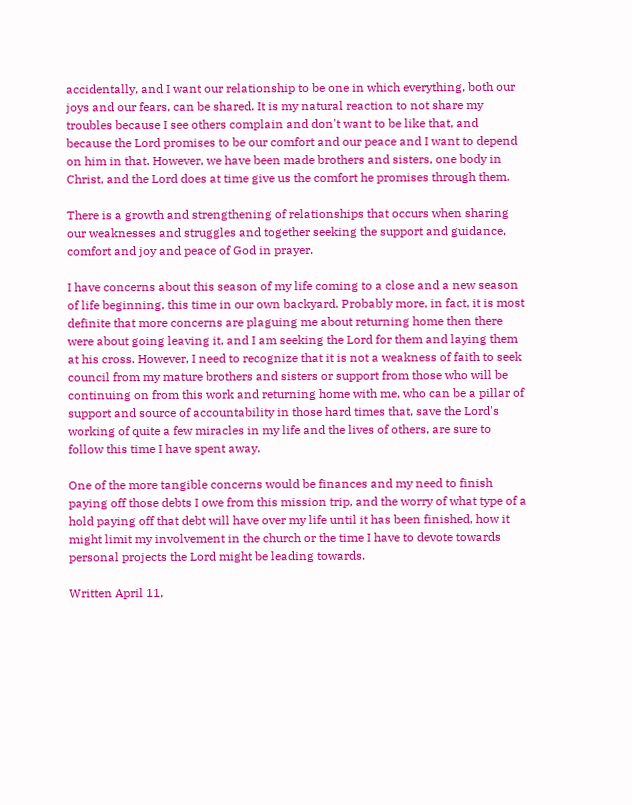accidentally, and I want our relationship to be one in which everything, both our joys and our fears, can be shared. It is my natural reaction to not share my troubles because I see others complain and don't want to be like that, and because the Lord promises to be our comfort and our peace and I want to depend on him in that. However, we have been made brothers and sisters, one body in Christ, and the Lord does at time give us the comfort he promises through them.

There is a growth and strengthening of relationships that occurs when sharing our weaknesses and struggles and together seeking the support and guidance, comfort and joy and peace of God in prayer.

I have concerns about this season of my life coming to a close and a new season of life beginning, this time in our own backyard. Probably more, in fact, it is most definite that more concerns are plaguing me about returning home then there were about going leaving it, and I am seeking the Lord for them and laying them at his cross. However, I need to recognize that it is not a weakness of faith to seek council from my mature brothers and sisters or support from those who will be continuing on from this work and returning home with me, who can be a pillar of support and source of accountability in those hard times that, save the Lord's working of quite a few miracles in my life and the lives of others, are sure to follow this time I have spent away.

One of the more tangible concerns would be finances and my need to finish paying off those debts I owe from this mission trip, and the worry of what type of a hold paying off that debt will have over my life until it has been finished, how it might limit my involvement in the church or the time I have to devote towards personal projects the Lord might be leading towards.

Written April 11,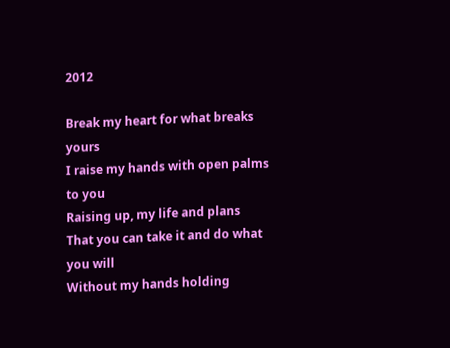2012

Break my heart for what breaks yours
I raise my hands with open palms to you
Raising up, my life and plans
That you can take it and do what you will
Without my hands holding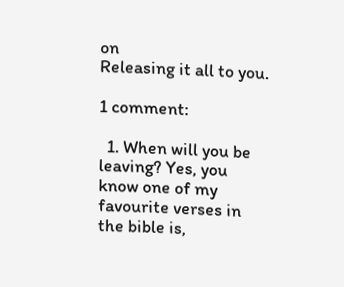on
Releasing it all to you.

1 comment:

  1. When will you be leaving? Yes, you know one of my favourite verses in the bible is,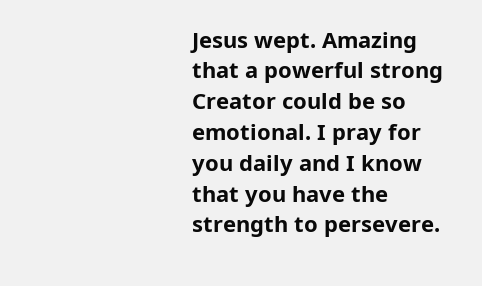Jesus wept. Amazing that a powerful strong Creator could be so emotional. I pray for you daily and I know that you have the strength to persevere.